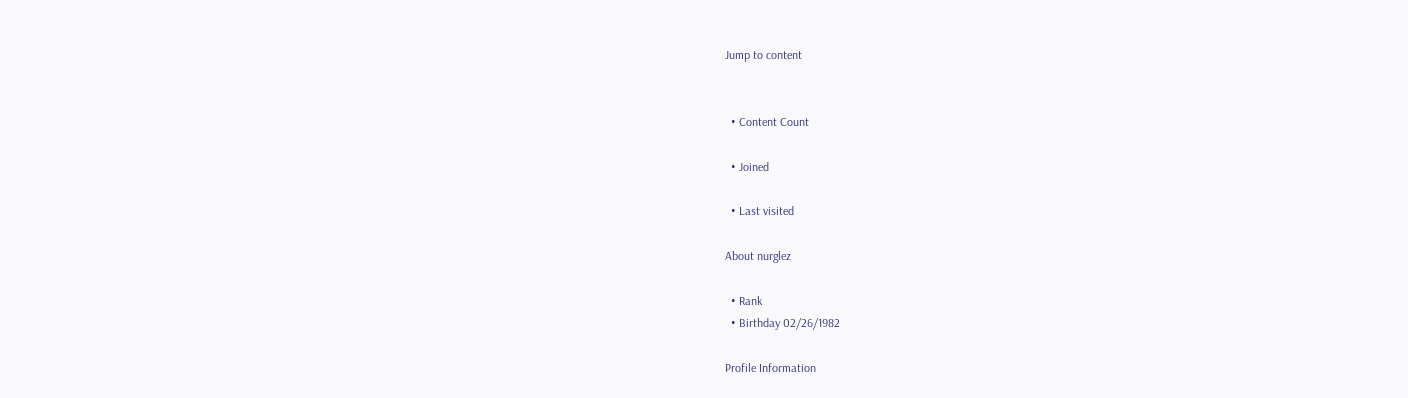Jump to content


  • Content Count

  • Joined

  • Last visited

About nurglez

  • Rank
  • Birthday 02/26/1982

Profile Information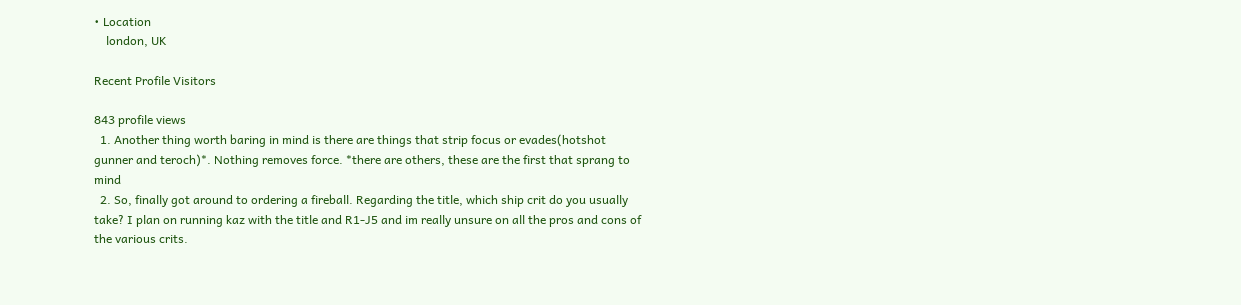• Location
    london, UK

Recent Profile Visitors

843 profile views
  1. Another thing worth baring in mind is there are things that strip focus or evades(hotshot gunner and teroch)*. Nothing removes force. *there are others, these are the first that sprang to mind
  2. So, finally got around to ordering a fireball. Regarding the title, which ship crit do you usually take? I plan on running kaz with the title and R1-J5 and im really unsure on all the pros and cons of the various crits.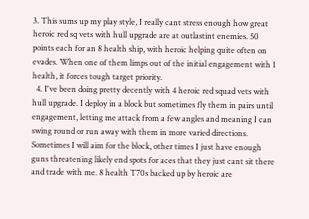3. This sums up my play style, I really cant stress enough how great heroic red sq vets with hull upgrade are at outlastint enemies. 50 points each for an 8 health ship, with heroic helping quite often on evades. When one of them limps out of the initial engagement with 1 health, it forces tough target priority.
  4. I've been doing pretty decently with 4 heroic red squad vets with hull upgrade. I deploy in a block but sometimes fly them in pairs until engagement, letting me attack from a few angles and meaning I can swing round or run away with them in more varied directions. Sometimes I will aim for the block, other times I just have enough guns threatening likely end spots for aces that they just cant sit there and trade with me. 8 health T70s backed up by heroic are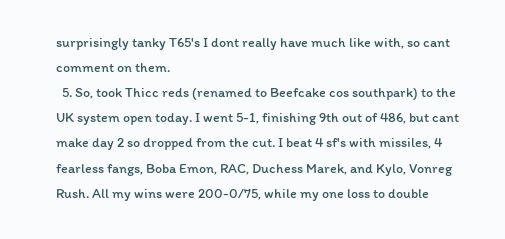surprisingly tanky T65's I dont really have much like with, so cant comment on them.
  5. So, took Thicc reds (renamed to Beefcake cos southpark) to the UK system open today. I went 5-1, finishing 9th out of 486, but cant make day 2 so dropped from the cut. I beat 4 sf's with missiles, 4 fearless fangs, Boba Emon, RAC, Duchess Marek, and Kylo, Vonreg Rush. All my wins were 200-0/75, while my one loss to double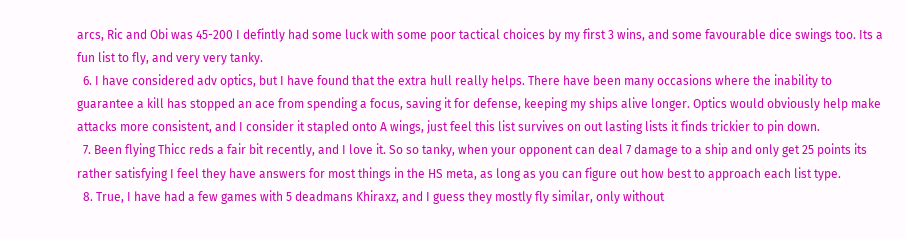arcs, Ric and Obi was 45-200 I defintly had some luck with some poor tactical choices by my first 3 wins, and some favourable dice swings too. Its a fun list to fly, and very very tanky.
  6. I have considered adv optics, but I have found that the extra hull really helps. There have been many occasions where the inability to guarantee a kill has stopped an ace from spending a focus, saving it for defense, keeping my ships alive longer. Optics would obviously help make attacks more consistent, and I consider it stapled onto A wings, just feel this list survives on out lasting lists it finds trickier to pin down.
  7. Been flying Thicc reds a fair bit recently, and I love it. So so tanky, when your opponent can deal 7 damage to a ship and only get 25 points its rather satisfying I feel they have answers for most things in the HS meta, as long as you can figure out how best to approach each list type.
  8. True, I have had a few games with 5 deadmans Khiraxz, and I guess they mostly fly similar, only without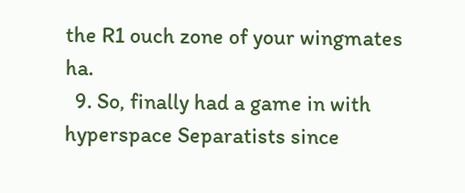the R1 ouch zone of your wingmates ha.
  9. So, finally had a game in with hyperspace Separatists since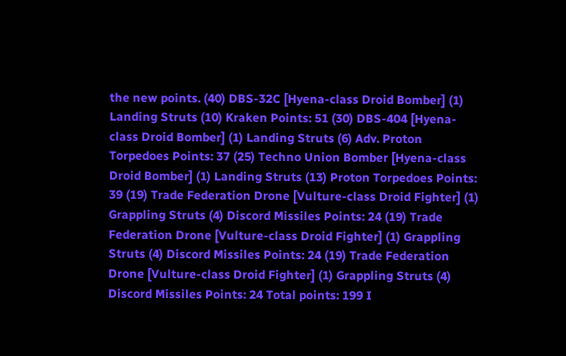the new points. (40) DBS-32C [Hyena-class Droid Bomber] (1) Landing Struts (10) Kraken Points: 51 (30) DBS-404 [Hyena-class Droid Bomber] (1) Landing Struts (6) Adv. Proton Torpedoes Points: 37 (25) Techno Union Bomber [Hyena-class Droid Bomber] (1) Landing Struts (13) Proton Torpedoes Points: 39 (19) Trade Federation Drone [Vulture-class Droid Fighter] (1) Grappling Struts (4) Discord Missiles Points: 24 (19) Trade Federation Drone [Vulture-class Droid Fighter] (1) Grappling Struts (4) Discord Missiles Points: 24 (19) Trade Federation Drone [Vulture-class Droid Fighter] (1) Grappling Struts (4) Discord Missiles Points: 24 Total points: 199 I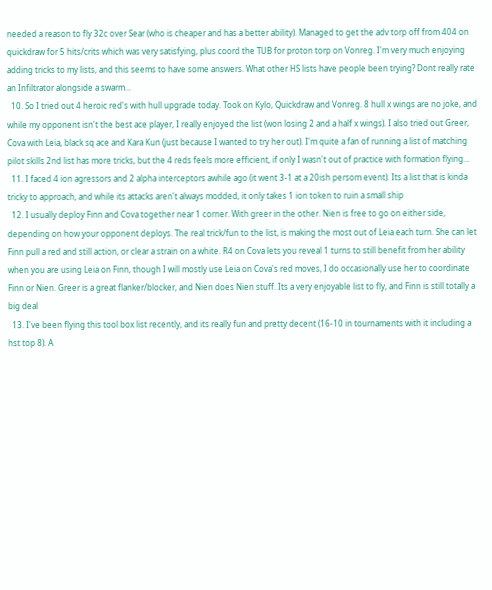needed a reason to fly 32c over Sear (who is cheaper and has a better ability). Managed to get the adv torp off from 404 on quickdraw for 5 hits/crits which was very satisfying, plus coord the TUB for proton torp on Vonreg. I'm very much enjoying adding tricks to my lists, and this seems to have some answers. What other HS lists have people been trying? Dont really rate an Infiltrator alongside a swarm...
  10. So I tried out 4 heroic red's with hull upgrade today. Took on Kylo, Quickdraw and Vonreg. 8 hull x wings are no joke, and while my opponent isn't the best ace player, I really enjoyed the list (won losing 2 and a half x wings). I also tried out Greer, Cova with Leia, black sq ace and Kara Kun (just because I wanted to try her out). I'm quite a fan of running a list of matching pilot skills 2nd list has more tricks, but the 4 reds feels more efficient, if only I wasn't out of practice with formation flying...
  11. I faced 4 ion agressors and 2 alpha interceptors awhile ago (it went 3-1 at a 20ish persom event). Its a list that is kinda tricky to approach, and while its attacks aren't always modded, it only takes 1 ion token to ruin a small ship
  12. I usually deploy Finn and Cova together near 1 corner. With greer in the other. Nien is free to go on either side, depending on how your opponent deploys. The real trick/fun to the list, is making the most out of Leia each turn. She can let Finn pull a red and still action, or clear a strain on a white. R4 on Cova lets you reveal 1 turns to still benefit from her ability when you are using Leia on Finn, though I will mostly use Leia on Cova's red moves, I do occasionally use her to coordinate Finn or Nien. Greer is a great flanker/blocker, and Nien does Nien stuff. Its a very enjoyable list to fly, and Finn is still totally a big deal
  13. I've been flying this tool box list recently, and its really fun and pretty decent (16-10 in tournaments with it including a hst top 8). A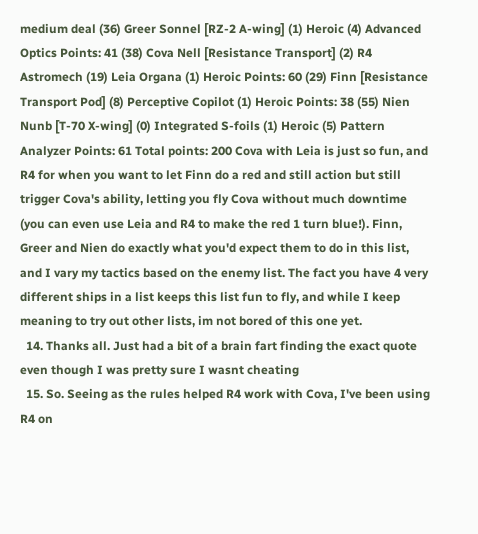medium deal (36) Greer Sonnel [RZ-2 A-wing] (1) Heroic (4) Advanced Optics Points: 41 (38) Cova Nell [Resistance Transport] (2) R4 Astromech (19) Leia Organa (1) Heroic Points: 60 (29) Finn [Resistance Transport Pod] (8) Perceptive Copilot (1) Heroic Points: 38 (55) Nien Nunb [T-70 X-wing] (0) Integrated S-foils (1) Heroic (5) Pattern Analyzer Points: 61 Total points: 200 Cova with Leia is just so fun, and R4 for when you want to let Finn do a red and still action but still trigger Cova's ability, letting you fly Cova without much downtime (you can even use Leia and R4 to make the red 1 turn blue!). Finn, Greer and Nien do exactly what you'd expect them to do in this list, and I vary my tactics based on the enemy list. The fact you have 4 very different ships in a list keeps this list fun to fly, and while I keep meaning to try out other lists, im not bored of this one yet.
  14. Thanks all. Just had a bit of a brain fart finding the exact quote even though I was pretty sure I wasnt cheating
  15. So. Seeing as the rules helped R4 work with Cova, I've been using R4 on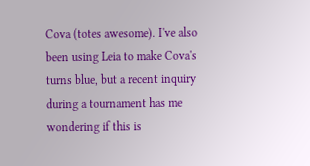Cova (totes awesome). I've also been using Leia to make Cova's turns blue, but a recent inquiry during a tournament has me wondering if this is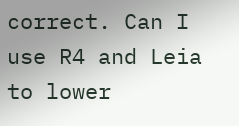correct. Can I use R4 and Leia to lower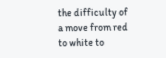the difficulty of a move from red to white to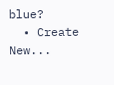blue?
  • Create New...